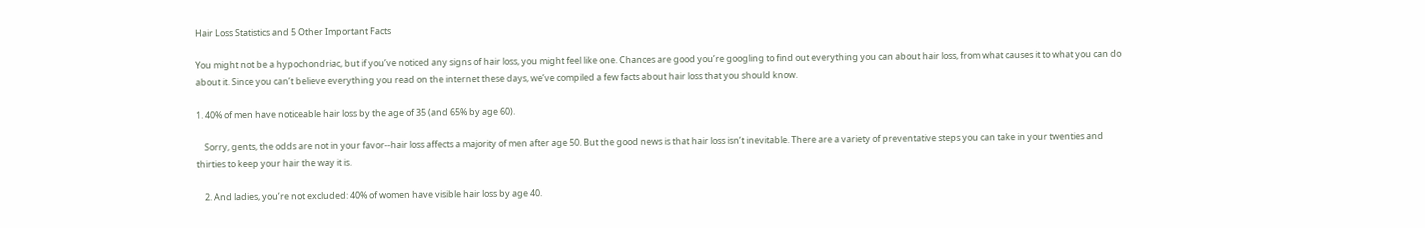Hair Loss Statistics and 5 Other Important Facts

You might not be a hypochondriac, but if you’ve noticed any signs of hair loss, you might feel like one. Chances are good you’re googling to find out everything you can about hair loss, from what causes it to what you can do about it. Since you can’t believe everything you read on the internet these days, we’ve compiled a few facts about hair loss that you should know.

1. 40% of men have noticeable hair loss by the age of 35 (and 65% by age 60).

    Sorry, gents, the odds are not in your favor--hair loss affects a majority of men after age 50. But the good news is that hair loss isn’t inevitable. There are a variety of preventative steps you can take in your twenties and thirties to keep your hair the way it is.

    2. And ladies, you’re not excluded: 40% of women have visible hair loss by age 40.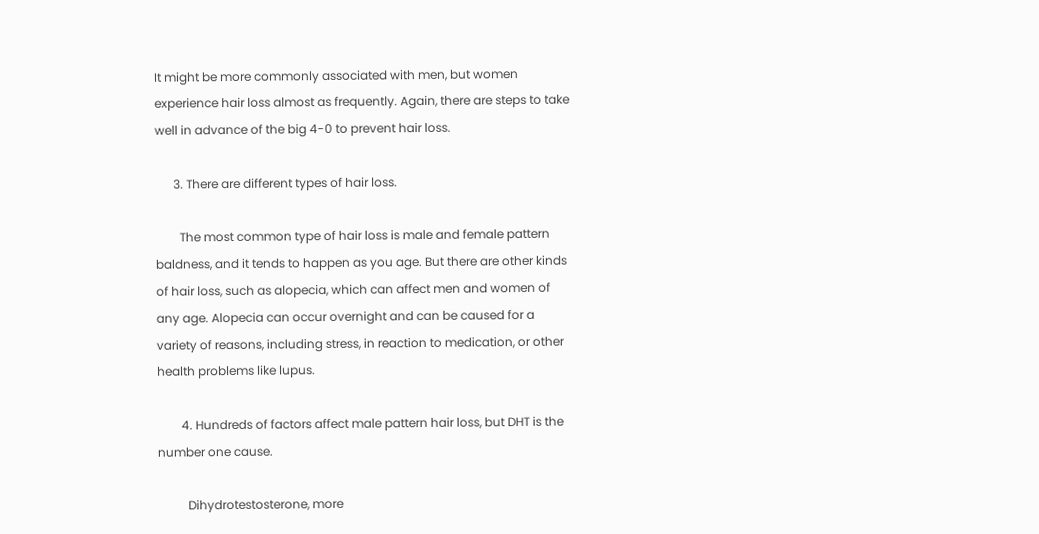It might be more commonly associated with men, but women experience hair loss almost as frequently. Again, there are steps to take well in advance of the big 4-0 to prevent hair loss.

      3. There are different types of hair loss.

        The most common type of hair loss is male and female pattern baldness, and it tends to happen as you age. But there are other kinds of hair loss, such as alopecia, which can affect men and women of any age. Alopecia can occur overnight and can be caused for a variety of reasons, including stress, in reaction to medication, or other health problems like lupus.

        4. Hundreds of factors affect male pattern hair loss, but DHT is the number one cause.

          Dihydrotestosterone, more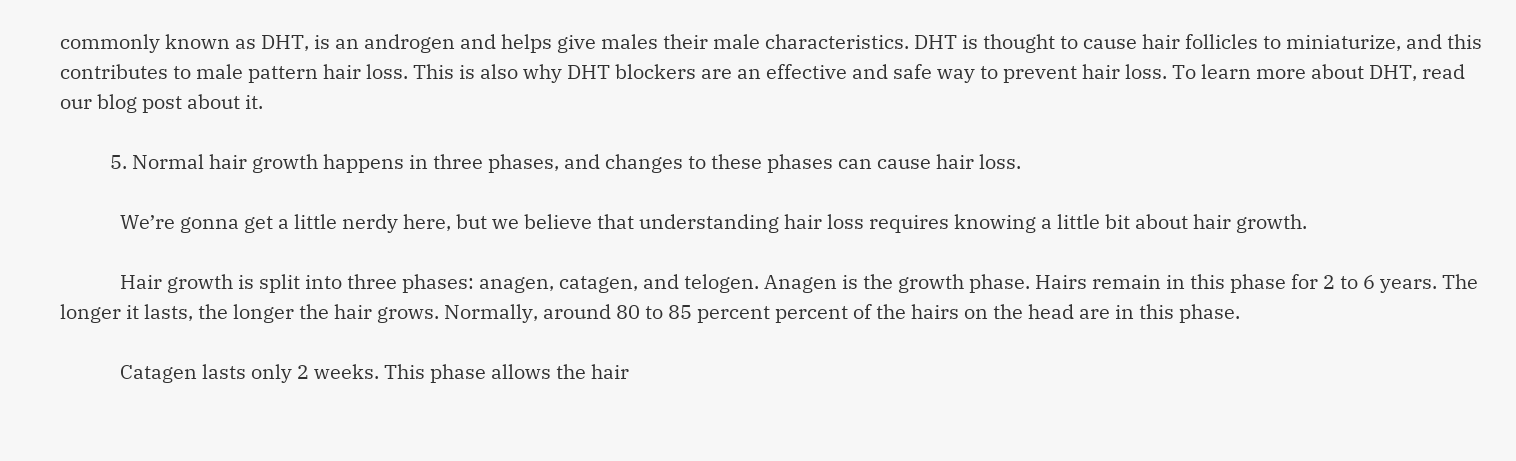commonly known as DHT, is an androgen and helps give males their male characteristics. DHT is thought to cause hair follicles to miniaturize, and this contributes to male pattern hair loss. This is also why DHT blockers are an effective and safe way to prevent hair loss. To learn more about DHT, read our blog post about it.

          5. Normal hair growth happens in three phases, and changes to these phases can cause hair loss.

            We’re gonna get a little nerdy here, but we believe that understanding hair loss requires knowing a little bit about hair growth.

            Hair growth is split into three phases: anagen, catagen, and telogen. Anagen is the growth phase. Hairs remain in this phase for 2 to 6 years. The longer it lasts, the longer the hair grows. Normally, around 80 to 85 percent percent of the hairs on the head are in this phase.

            Catagen lasts only 2 weeks. This phase allows the hair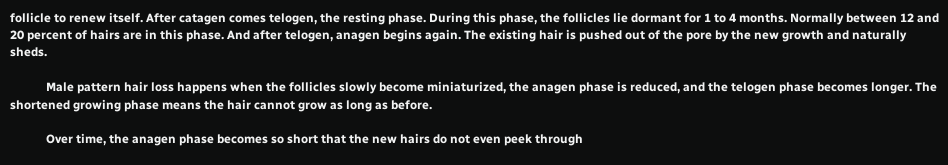follicle to renew itself. After catagen comes telogen, the resting phase. During this phase, the follicles lie dormant for 1 to 4 months. Normally between 12 and 20 percent of hairs are in this phase. And after telogen, anagen begins again. The existing hair is pushed out of the pore by the new growth and naturally sheds.

            Male pattern hair loss happens when the follicles slowly become miniaturized, the anagen phase is reduced, and the telogen phase becomes longer. The shortened growing phase means the hair cannot grow as long as before.

            Over time, the anagen phase becomes so short that the new hairs do not even peek through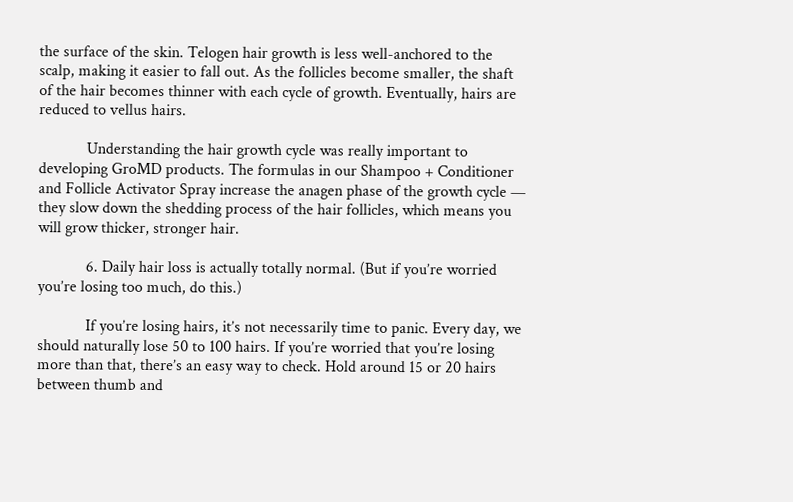the surface of the skin. Telogen hair growth is less well-anchored to the scalp, making it easier to fall out. As the follicles become smaller, the shaft of the hair becomes thinner with each cycle of growth. Eventually, hairs are reduced to vellus hairs.

            Understanding the hair growth cycle was really important to developing GroMD products. The formulas in our Shampoo + Conditioner and Follicle Activator Spray increase the anagen phase of the growth cycle — they slow down the shedding process of the hair follicles, which means you will grow thicker, stronger hair.

            6. Daily hair loss is actually totally normal. (But if you’re worried you’re losing too much, do this.)

            If you’re losing hairs, it’s not necessarily time to panic. Every day, we should naturally lose 50 to 100 hairs. If you’re worried that you’re losing more than that, there’s an easy way to check. Hold around 15 or 20 hairs between thumb and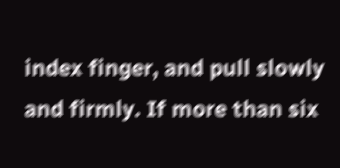index finger, and pull slowly and firmly. If more than six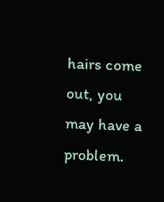hairs come out, you may have a problem.